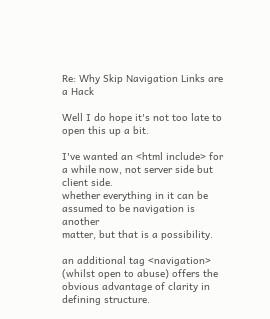Re: Why Skip Navigation Links are a Hack

Well I do hope it's not too late to open this up a bit.

I've wanted an <html include> for a while now, not server side but
client side.
whether everything in it can be assumed to be navigation is another
matter, but that is a possibility.

an additional tag <navigation> (whilst open to abuse) offers the
obvious advantage of clarity in defining structure.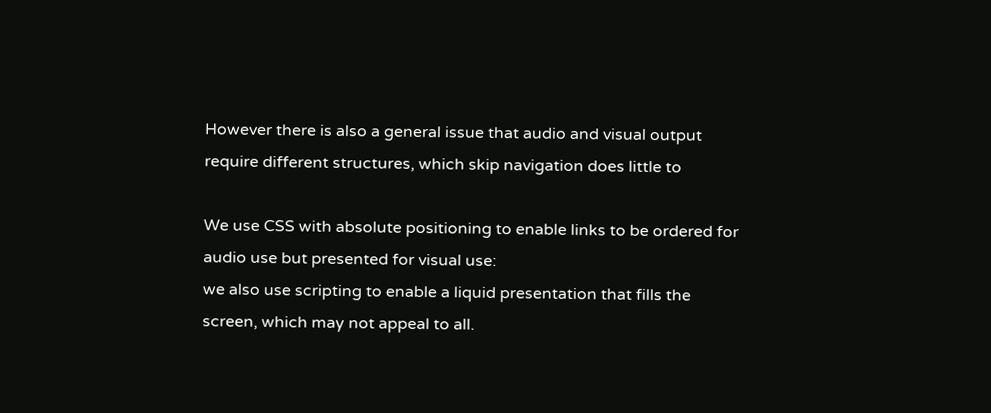However there is also a general issue that audio and visual output
require different structures, which skip navigation does little to

We use CSS with absolute positioning to enable links to be ordered for
audio use but presented for visual use:
we also use scripting to enable a liquid presentation that fills the
screen, which may not appeal to all.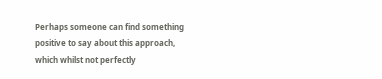Perhaps someone can find something positive to say about this approach,
which whilst not perfectly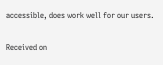accessible, does work well for our users.


Received on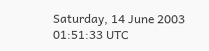Saturday, 14 June 2003 01:51:33 UTC